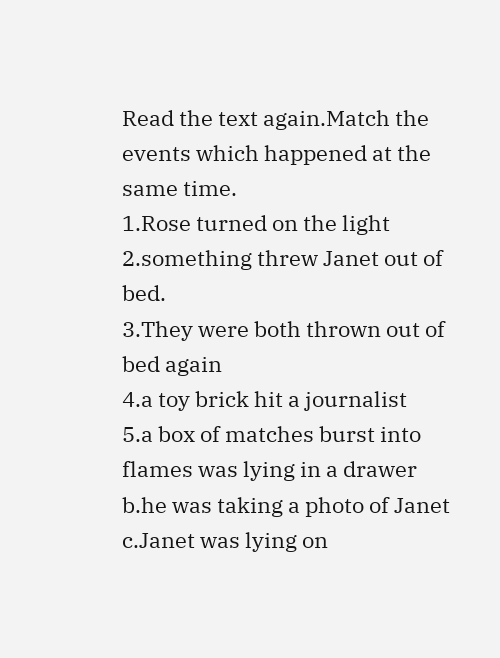Read the text again.Match the events which happened at the same time.
1.Rose turned on the light
2.something threw Janet out of bed.
3.They were both thrown out of bed again
4.a toy brick hit a journalist
5.a box of matches burst into flames was lying in a drawer
b.he was taking a photo of Janet
c.Janet was lying on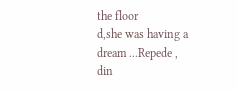the floor
d,she was having a dream ...Repede , din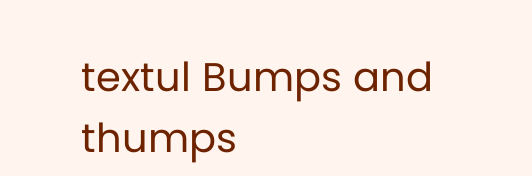textul Bumps and thumps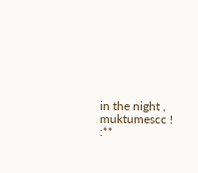in the night , muktumescc ! :**